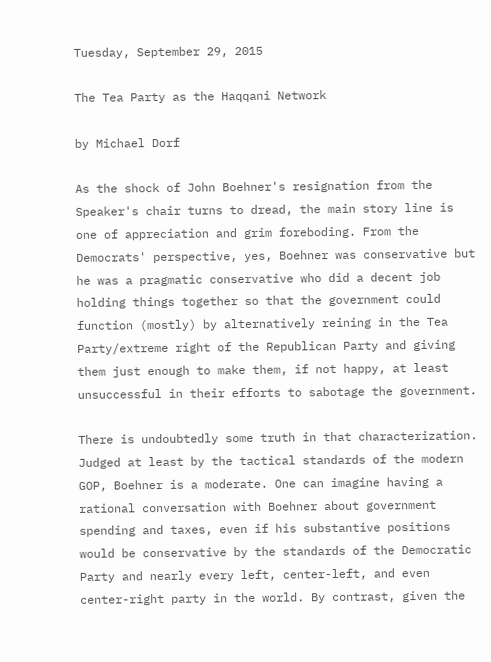Tuesday, September 29, 2015

The Tea Party as the Haqqani Network

by Michael Dorf

As the shock of John Boehner's resignation from the Speaker's chair turns to dread, the main story line is one of appreciation and grim foreboding. From the Democrats' perspective, yes, Boehner was conservative but he was a pragmatic conservative who did a decent job holding things together so that the government could function (mostly) by alternatively reining in the Tea Party/extreme right of the Republican Party and giving them just enough to make them, if not happy, at least unsuccessful in their efforts to sabotage the government.

There is undoubtedly some truth in that characterization. Judged at least by the tactical standards of the modern GOP, Boehner is a moderate. One can imagine having a rational conversation with Boehner about government spending and taxes, even if his substantive positions would be conservative by the standards of the Democratic Party and nearly every left, center-left, and even center-right party in the world. By contrast, given the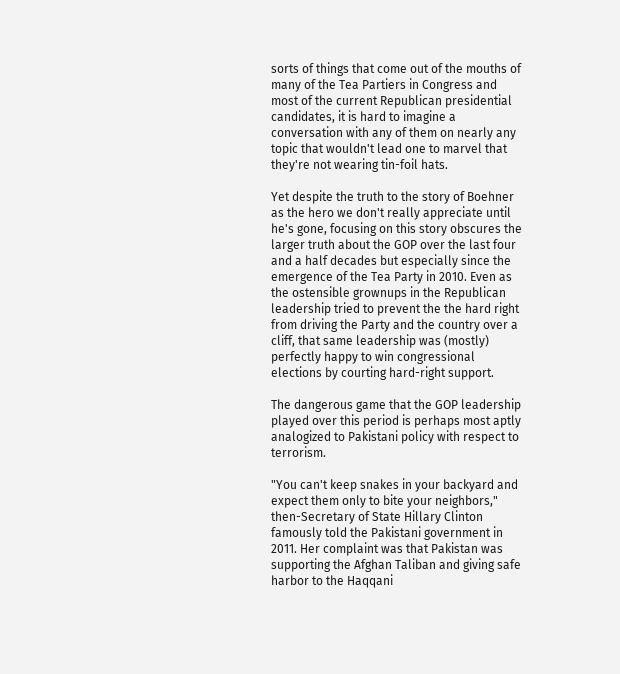sorts of things that come out of the mouths of many of the Tea Partiers in Congress and most of the current Republican presidential candidates, it is hard to imagine a conversation with any of them on nearly any topic that wouldn't lead one to marvel that they're not wearing tin-foil hats.

Yet despite the truth to the story of Boehner as the hero we don't really appreciate until he's gone, focusing on this story obscures the larger truth about the GOP over the last four and a half decades but especially since the emergence of the Tea Party in 2010. Even as the ostensible grownups in the Republican leadership tried to prevent the the hard right from driving the Party and the country over a cliff, that same leadership was (mostly) perfectly happy to win congressional elections by courting hard-right support.

The dangerous game that the GOP leadership played over this period is perhaps most aptly analogized to Pakistani policy with respect to terrorism.

"You can't keep snakes in your backyard and expect them only to bite your neighbors," then-Secretary of State Hillary Clinton famously told the Pakistani government in 2011. Her complaint was that Pakistan was supporting the Afghan Taliban and giving safe harbor to the Haqqani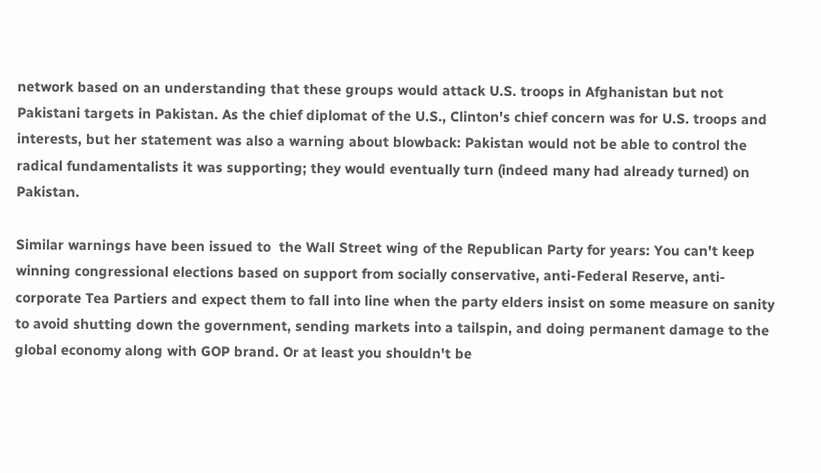network based on an understanding that these groups would attack U.S. troops in Afghanistan but not Pakistani targets in Pakistan. As the chief diplomat of the U.S., Clinton's chief concern was for U.S. troops and interests, but her statement was also a warning about blowback: Pakistan would not be able to control the radical fundamentalists it was supporting; they would eventually turn (indeed many had already turned) on Pakistan.

Similar warnings have been issued to  the Wall Street wing of the Republican Party for years: You can't keep winning congressional elections based on support from socially conservative, anti-Federal Reserve, anti-corporate Tea Partiers and expect them to fall into line when the party elders insist on some measure on sanity to avoid shutting down the government, sending markets into a tailspin, and doing permanent damage to the global economy along with GOP brand. Or at least you shouldn't be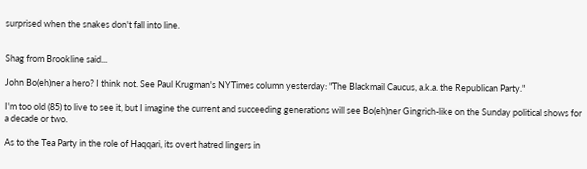surprised when the snakes don't fall into line.


Shag from Brookline said...

John Bo(eh)ner a hero? I think not. See Paul Krugman's NYTimes column yesterday: "The Blackmail Caucus, a.k.a. the Republican Party."

I'm too old (85) to live to see it, but I imagine the current and succeeding generations will see Bo(eh)ner Gingrich-like on the Sunday political shows for a decade or two.

As to the Tea Party in the role of Haqqari, its overt hatred lingers in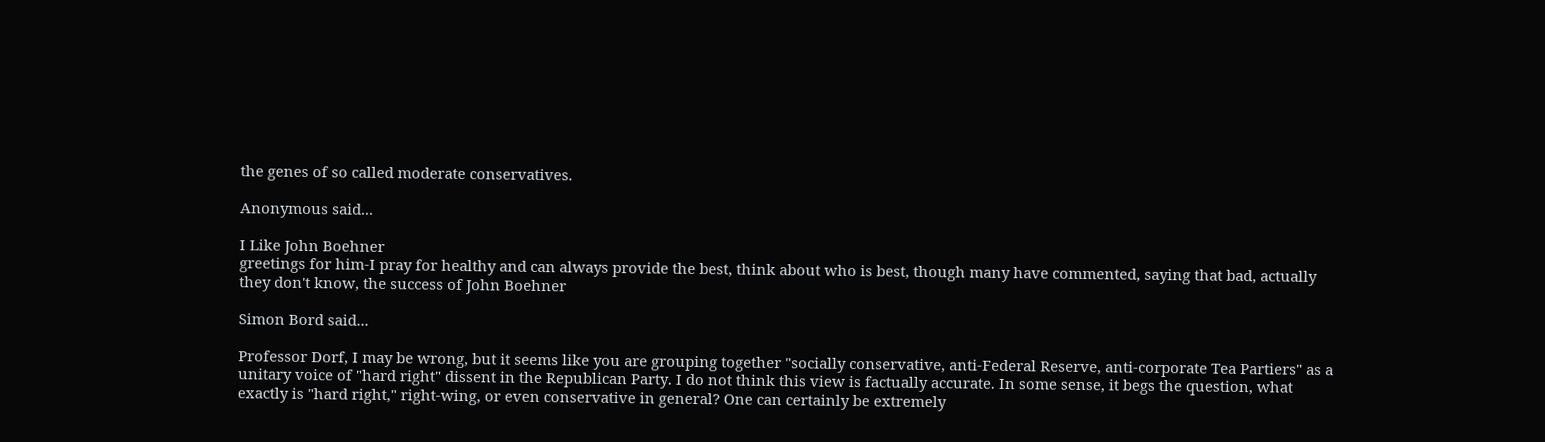the genes of so called moderate conservatives.

Anonymous said...

I Like John Boehner
greetings for him-I pray for healthy and can always provide the best, think about who is best, though many have commented, saying that bad, actually they don't know, the success of John Boehner

Simon Bord said...

Professor Dorf, I may be wrong, but it seems like you are grouping together "socially conservative, anti-Federal Reserve, anti-corporate Tea Partiers" as a unitary voice of "hard right" dissent in the Republican Party. I do not think this view is factually accurate. In some sense, it begs the question, what exactly is "hard right," right-wing, or even conservative in general? One can certainly be extremely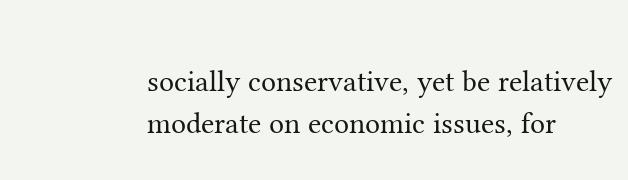socially conservative, yet be relatively moderate on economic issues, for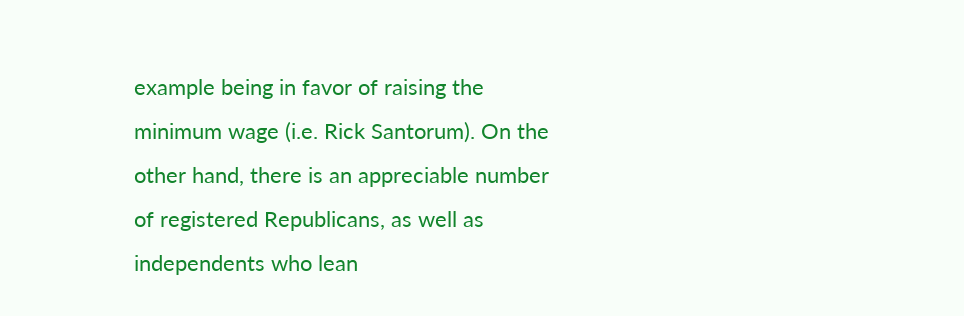example being in favor of raising the minimum wage (i.e. Rick Santorum). On the other hand, there is an appreciable number of registered Republicans, as well as independents who lean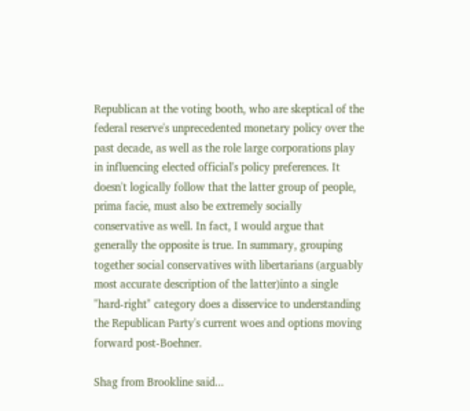Republican at the voting booth, who are skeptical of the federal reserve's unprecedented monetary policy over the past decade, as well as the role large corporations play in influencing elected official's policy preferences. It doesn't logically follow that the latter group of people, prima facie, must also be extremely socially conservative as well. In fact, I would argue that generally the opposite is true. In summary, grouping together social conservatives with libertarians (arguably most accurate description of the latter)into a single "hard-right" category does a disservice to understanding the Republican Party's current woes and options moving forward post-Boehner.

Shag from Brookline said...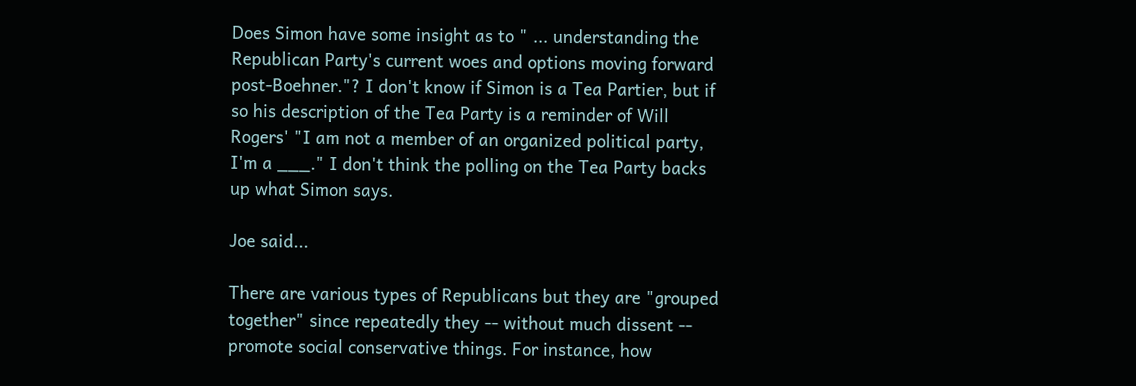Does Simon have some insight as to " ... understanding the Republican Party's current woes and options moving forward post-Boehner."? I don't know if Simon is a Tea Partier, but if so his description of the Tea Party is a reminder of Will Rogers' "I am not a member of an organized political party, I'm a ___." I don't think the polling on the Tea Party backs up what Simon says.

Joe said...

There are various types of Republicans but they are "grouped together" since repeatedly they -- without much dissent -- promote social conservative things. For instance, how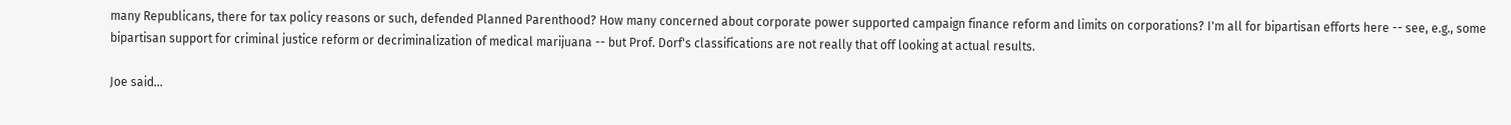many Republicans, there for tax policy reasons or such, defended Planned Parenthood? How many concerned about corporate power supported campaign finance reform and limits on corporations? I'm all for bipartisan efforts here -- see, e.g., some bipartisan support for criminal justice reform or decriminalization of medical marijuana -- but Prof. Dorf's classifications are not really that off looking at actual results.

Joe said...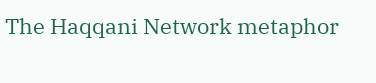The Haqqani Network metaphor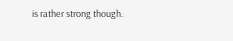is rather strong though.